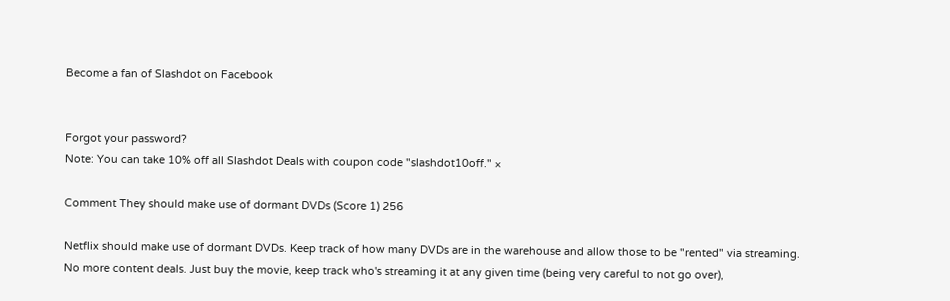Become a fan of Slashdot on Facebook


Forgot your password?
Note: You can take 10% off all Slashdot Deals with coupon code "slashdot10off." ×

Comment They should make use of dormant DVDs (Score 1) 256

Netflix should make use of dormant DVDs. Keep track of how many DVDs are in the warehouse and allow those to be "rented" via streaming. No more content deals. Just buy the movie, keep track who's streaming it at any given time (being very careful to not go over),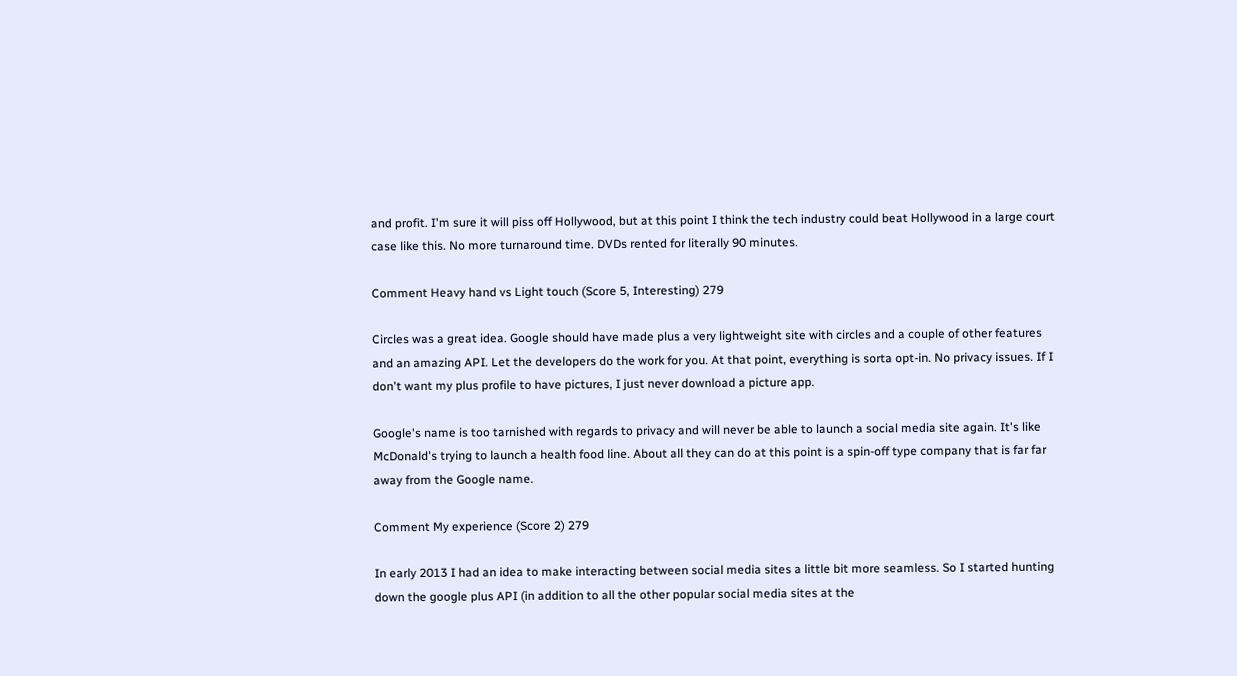and profit. I'm sure it will piss off Hollywood, but at this point I think the tech industry could beat Hollywood in a large court case like this. No more turnaround time. DVDs rented for literally 90 minutes.

Comment Heavy hand vs Light touch (Score 5, Interesting) 279

Circles was a great idea. Google should have made plus a very lightweight site with circles and a couple of other features and an amazing API. Let the developers do the work for you. At that point, everything is sorta opt-in. No privacy issues. If I don't want my plus profile to have pictures, I just never download a picture app.

Google's name is too tarnished with regards to privacy and will never be able to launch a social media site again. It's like McDonald's trying to launch a health food line. About all they can do at this point is a spin-off type company that is far far away from the Google name.

Comment My experience (Score 2) 279

In early 2013 I had an idea to make interacting between social media sites a little bit more seamless. So I started hunting down the google plus API (in addition to all the other popular social media sites at the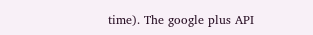time). The google plus API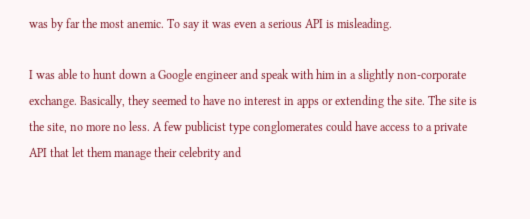was by far the most anemic. To say it was even a serious API is misleading.

I was able to hunt down a Google engineer and speak with him in a slightly non-corporate exchange. Basically, they seemed to have no interest in apps or extending the site. The site is the site, no more no less. A few publicist type conglomerates could have access to a private API that let them manage their celebrity and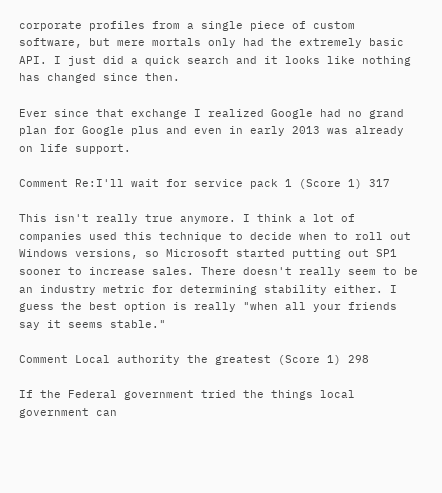corporate profiles from a single piece of custom software, but mere mortals only had the extremely basic API. I just did a quick search and it looks like nothing has changed since then.

Ever since that exchange I realized Google had no grand plan for Google plus and even in early 2013 was already on life support.

Comment Re:I'll wait for service pack 1 (Score 1) 317

This isn't really true anymore. I think a lot of companies used this technique to decide when to roll out Windows versions, so Microsoft started putting out SP1 sooner to increase sales. There doesn't really seem to be an industry metric for determining stability either. I guess the best option is really "when all your friends say it seems stable."

Comment Local authority the greatest (Score 1) 298

If the Federal government tried the things local government can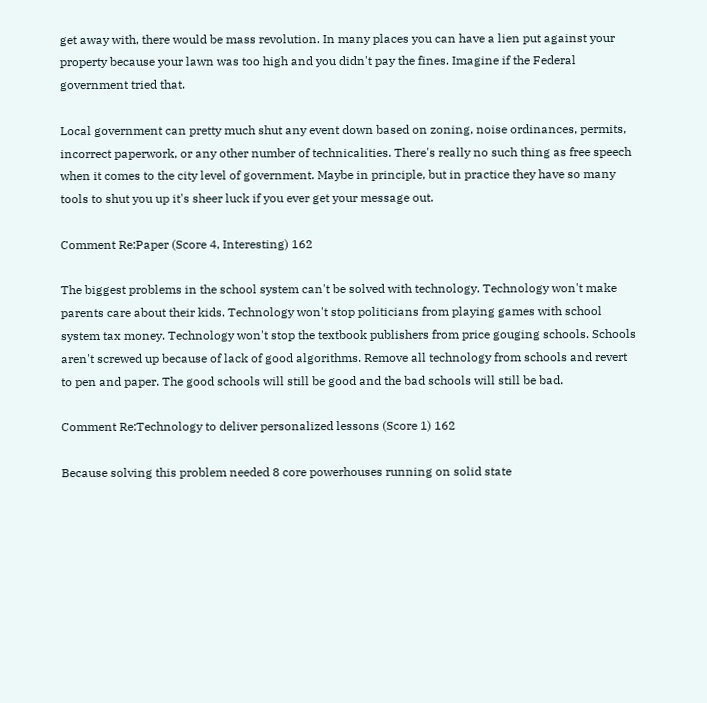get away with, there would be mass revolution. In many places you can have a lien put against your property because your lawn was too high and you didn't pay the fines. Imagine if the Federal government tried that.

Local government can pretty much shut any event down based on zoning, noise ordinances, permits, incorrect paperwork, or any other number of technicalities. There's really no such thing as free speech when it comes to the city level of government. Maybe in principle, but in practice they have so many tools to shut you up it's sheer luck if you ever get your message out.

Comment Re:Paper (Score 4, Interesting) 162

The biggest problems in the school system can't be solved with technology. Technology won't make parents care about their kids. Technology won't stop politicians from playing games with school system tax money. Technology won't stop the textbook publishers from price gouging schools. Schools aren't screwed up because of lack of good algorithms. Remove all technology from schools and revert to pen and paper. The good schools will still be good and the bad schools will still be bad.

Comment Re:Technology to deliver personalized lessons (Score 1) 162

Because solving this problem needed 8 core powerhouses running on solid state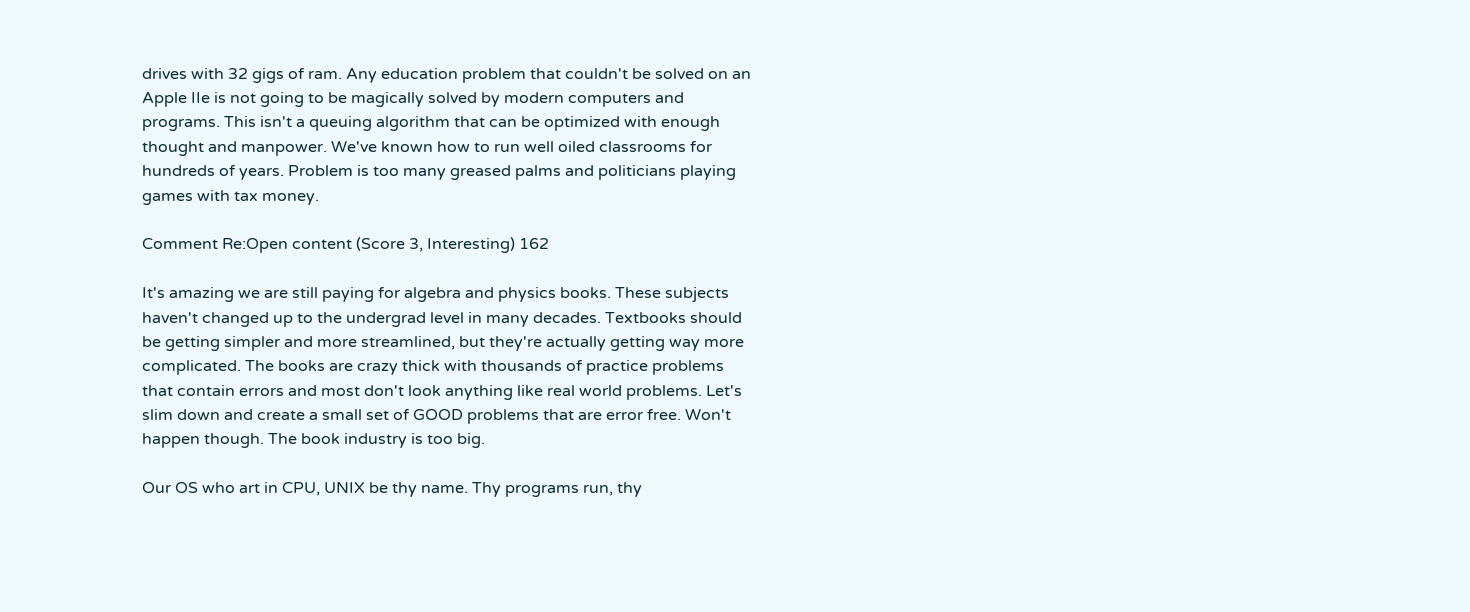drives with 32 gigs of ram. Any education problem that couldn't be solved on an Apple IIe is not going to be magically solved by modern computers and programs. This isn't a queuing algorithm that can be optimized with enough thought and manpower. We've known how to run well oiled classrooms for hundreds of years. Problem is too many greased palms and politicians playing games with tax money.

Comment Re:Open content (Score 3, Interesting) 162

It's amazing we are still paying for algebra and physics books. These subjects haven't changed up to the undergrad level in many decades. Textbooks should be getting simpler and more streamlined, but they're actually getting way more complicated. The books are crazy thick with thousands of practice problems that contain errors and most don't look anything like real world problems. Let's slim down and create a small set of GOOD problems that are error free. Won't happen though. The book industry is too big.

Our OS who art in CPU, UNIX be thy name. Thy programs run, thy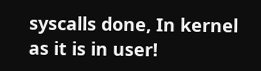syscalls done, In kernel as it is in user!